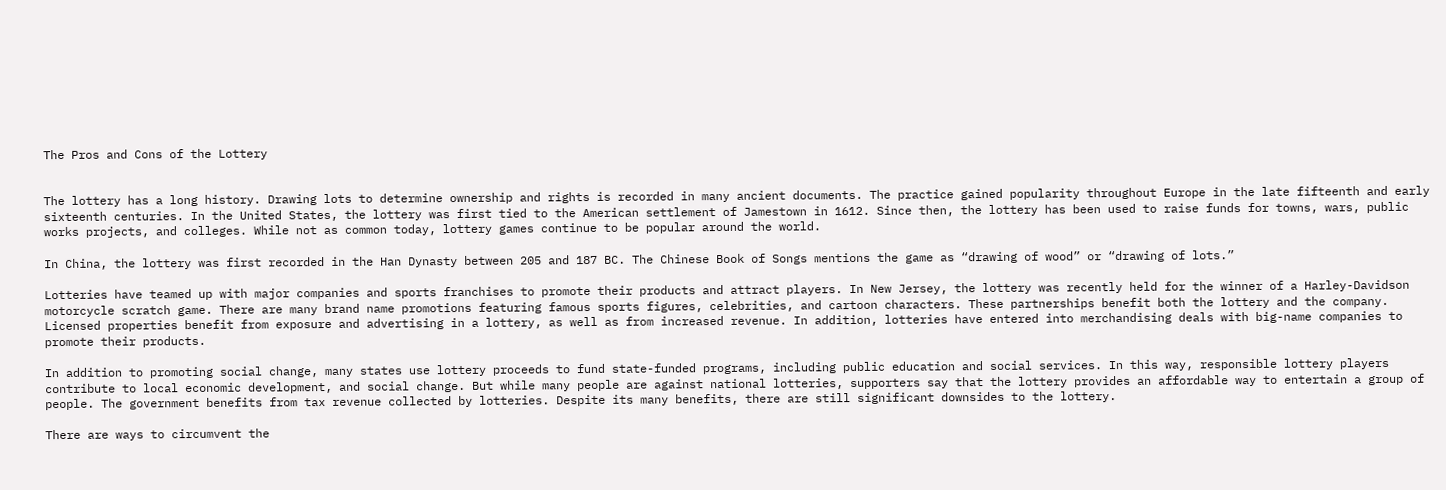The Pros and Cons of the Lottery


The lottery has a long history. Drawing lots to determine ownership and rights is recorded in many ancient documents. The practice gained popularity throughout Europe in the late fifteenth and early sixteenth centuries. In the United States, the lottery was first tied to the American settlement of Jamestown in 1612. Since then, the lottery has been used to raise funds for towns, wars, public works projects, and colleges. While not as common today, lottery games continue to be popular around the world.

In China, the lottery was first recorded in the Han Dynasty between 205 and 187 BC. The Chinese Book of Songs mentions the game as “drawing of wood” or “drawing of lots.”

Lotteries have teamed up with major companies and sports franchises to promote their products and attract players. In New Jersey, the lottery was recently held for the winner of a Harley-Davidson motorcycle scratch game. There are many brand name promotions featuring famous sports figures, celebrities, and cartoon characters. These partnerships benefit both the lottery and the company. Licensed properties benefit from exposure and advertising in a lottery, as well as from increased revenue. In addition, lotteries have entered into merchandising deals with big-name companies to promote their products.

In addition to promoting social change, many states use lottery proceeds to fund state-funded programs, including public education and social services. In this way, responsible lottery players contribute to local economic development, and social change. But while many people are against national lotteries, supporters say that the lottery provides an affordable way to entertain a group of people. The government benefits from tax revenue collected by lotteries. Despite its many benefits, there are still significant downsides to the lottery.

There are ways to circumvent the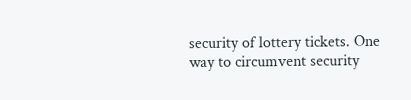security of lottery tickets. One way to circumvent security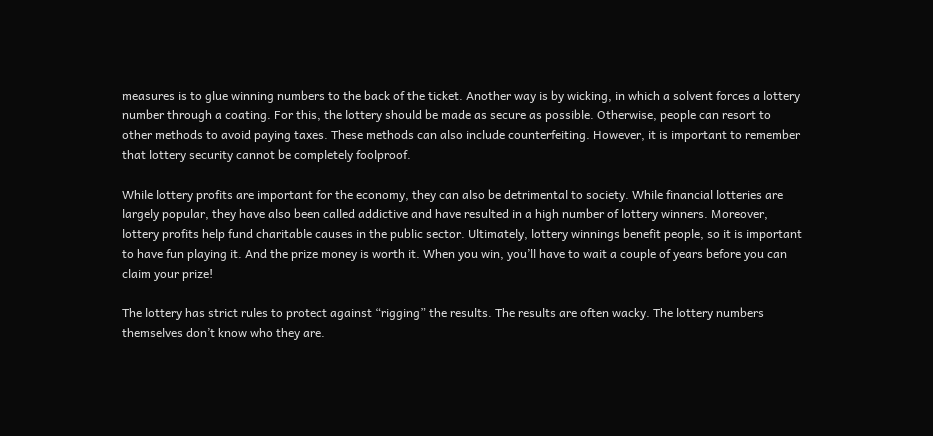measures is to glue winning numbers to the back of the ticket. Another way is by wicking, in which a solvent forces a lottery number through a coating. For this, the lottery should be made as secure as possible. Otherwise, people can resort to other methods to avoid paying taxes. These methods can also include counterfeiting. However, it is important to remember that lottery security cannot be completely foolproof.

While lottery profits are important for the economy, they can also be detrimental to society. While financial lotteries are largely popular, they have also been called addictive and have resulted in a high number of lottery winners. Moreover, lottery profits help fund charitable causes in the public sector. Ultimately, lottery winnings benefit people, so it is important to have fun playing it. And the prize money is worth it. When you win, you’ll have to wait a couple of years before you can claim your prize!

The lottery has strict rules to protect against “rigging” the results. The results are often wacky. The lottery numbers themselves don’t know who they are.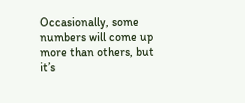Occasionally, some numbers will come up more than others, but it’s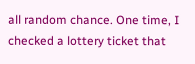all random chance. One time, I checked a lottery ticket that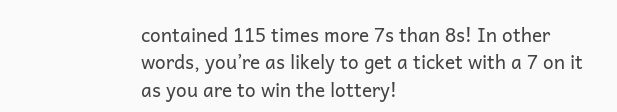contained 115 times more 7s than 8s! In other words, you’re as likely to get a ticket with a 7 on it as you are to win the lottery!